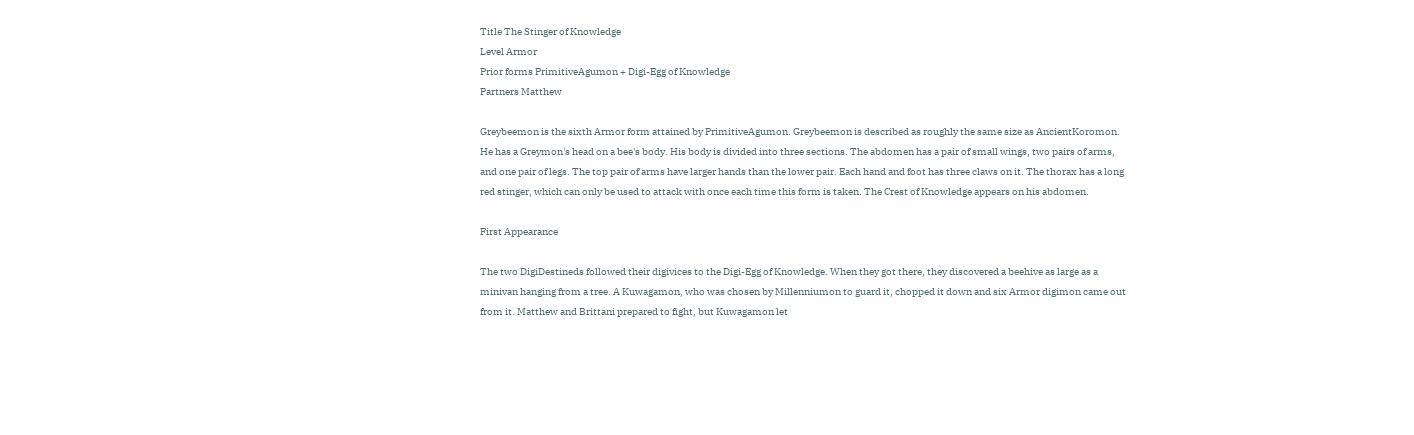Title The Stinger of Knowledge
Level Armor
Prior forms PrimitiveAgumon + Digi-Egg of Knowledge
Partners Matthew

Greybeemon is the sixth Armor form attained by PrimitiveAgumon. Greybeemon is described as roughly the same size as AncientKoromon. He has a Greymon's head on a bee's body. His body is divided into three sections. The abdomen has a pair of small wings, two pairs of arms, and one pair of legs. The top pair of arms have larger hands than the lower pair. Each hand and foot has three claws on it. The thorax has a long red stinger, which can only be used to attack with once each time this form is taken. The Crest of Knowledge appears on his abdomen.

First Appearance

The two DigiDestineds followed their digivices to the Digi-Egg of Knowledge. When they got there, they discovered a beehive as large as a minivan hanging from a tree. A Kuwagamon, who was chosen by Millenniumon to guard it, chopped it down and six Armor digimon came out from it. Matthew and Brittani prepared to fight, but Kuwagamon let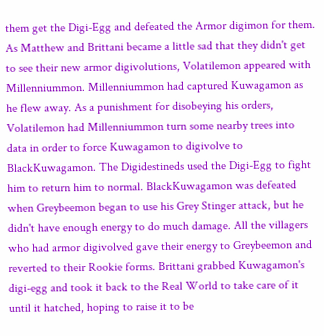them get the Digi-Egg and defeated the Armor digimon for them. As Matthew and Brittani became a little sad that they didn't get to see their new armor digivolutions, Volatilemon appeared with Millenniummon. Millenniummon had captured Kuwagamon as he flew away. As a punishment for disobeying his orders, Volatilemon had Millenniummon turn some nearby trees into data in order to force Kuwagamon to digivolve to BlackKuwagamon. The Digidestineds used the Digi-Egg to fight him to return him to normal. BlackKuwagamon was defeated when Greybeemon began to use his Grey Stinger attack, but he didn't have enough energy to do much damage. All the villagers who had armor digivolved gave their energy to Greybeemon and reverted to their Rookie forms. Brittani grabbed Kuwagamon's digi-egg and took it back to the Real World to take care of it until it hatched, hoping to raise it to be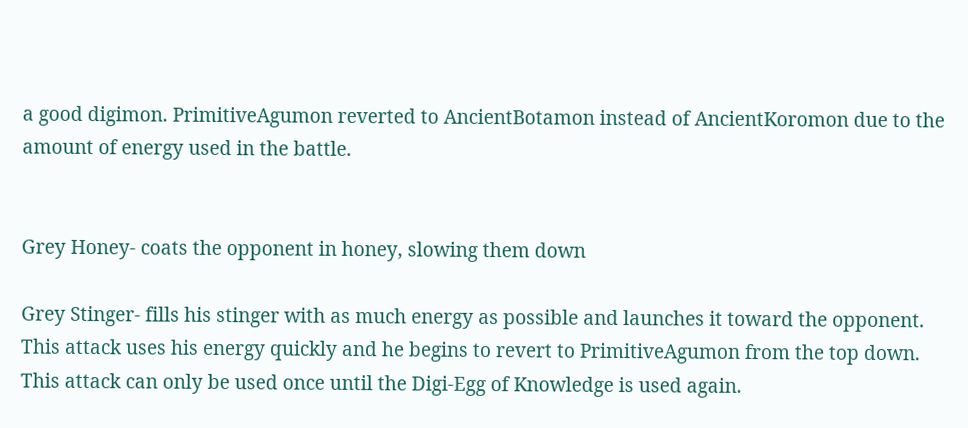a good digimon. PrimitiveAgumon reverted to AncientBotamon instead of AncientKoromon due to the amount of energy used in the battle.


Grey Honey- coats the opponent in honey, slowing them down

Grey Stinger- fills his stinger with as much energy as possible and launches it toward the opponent. This attack uses his energy quickly and he begins to revert to PrimitiveAgumon from the top down. This attack can only be used once until the Digi-Egg of Knowledge is used again.